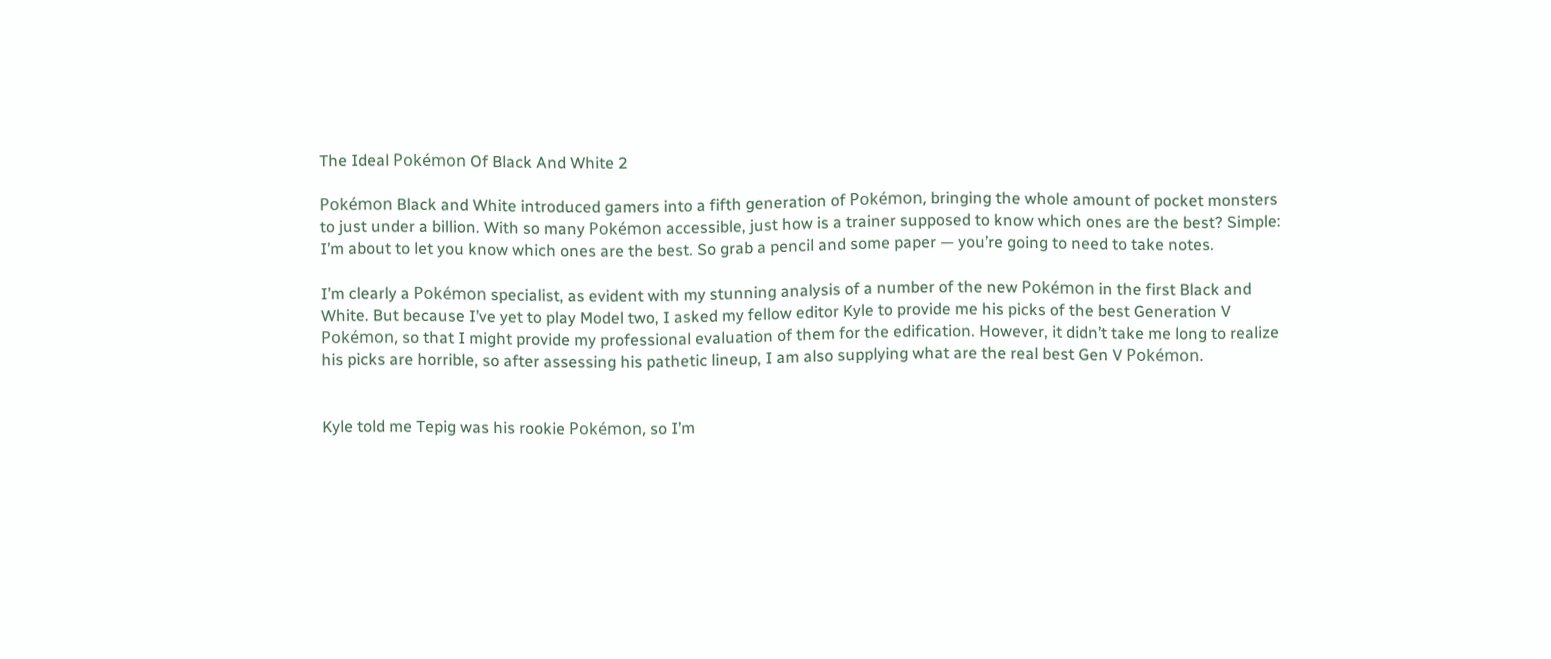The Ideal Pokémon Of Black And White 2

Pokémon Black and White introduced gamers into a fifth generation of Pokémon, bringing the whole amount of pocket monsters to just under a billion. With so many Pokémon accessible, just how is a trainer supposed to know which ones are the best? Simple: I’m about to let you know which ones are the best. So grab a pencil and some paper — you’re going to need to take notes.

I’m clearly a Pokémon specialist, as evident with my stunning analysis of a number of the new Pokémon in the first Black and White. But because I’ve yet to play Model two, I asked my fellow editor Kyle to provide me his picks of the best Generation V Pokémon, so that I might provide my professional evaluation of them for the edification. However, it didn’t take me long to realize his picks are horrible, so after assessing his pathetic lineup, I am also supplying what are the real best Gen V Pokémon.


Kyle told me Tepig was his rookie Pokémon, so I’m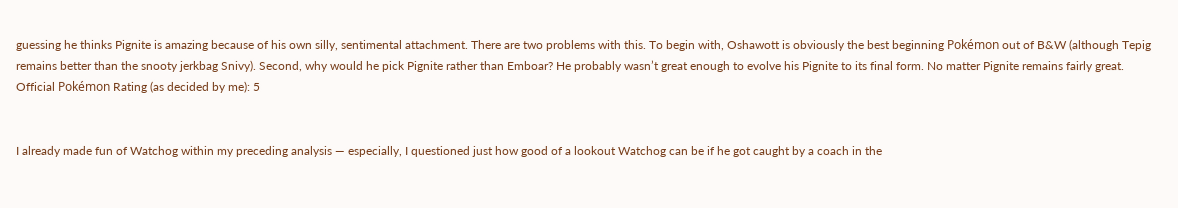guessing he thinks Pignite is amazing because of his own silly, sentimental attachment. There are two problems with this. To begin with, Oshawott is obviously the best beginning Pokémon out of B&W (although Tepig remains better than the snooty jerkbag Snivy). Second, why would he pick Pignite rather than Emboar? He probably wasn’t great enough to evolve his Pignite to its final form. No matter Pignite remains fairly great.
Official Pokémon Rating (as decided by me): 5


I already made fun of Watchog within my preceding analysis — especially, I questioned just how good of a lookout Watchog can be if he got caught by a coach in the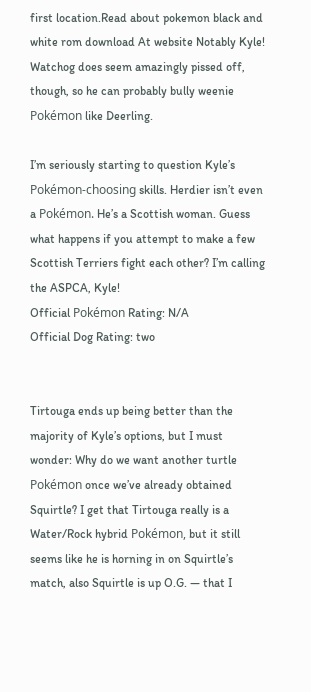first location.Read about pokemon black and white rom download At website Notably Kyle! Watchog does seem amazingly pissed off, though, so he can probably bully weenie Pokémon like Deerling.

I’m seriously starting to question Kyle’s Pokémon-choosing skills. Herdier isn’t even a Pokémon. He’s a Scottish woman. Guess what happens if you attempt to make a few Scottish Terriers fight each other? I’m calling the ASPCA, Kyle!
Official Pokémon Rating: N/A
Official Dog Rating: two


Tirtouga ends up being better than the majority of Kyle’s options, but I must wonder: Why do we want another turtle Pokémon once we’ve already obtained Squirtle? I get that Tirtouga really is a Water/Rock hybrid Pokémon, but it still seems like he is horning in on Squirtle’s match, also Squirtle is up O.G. — that I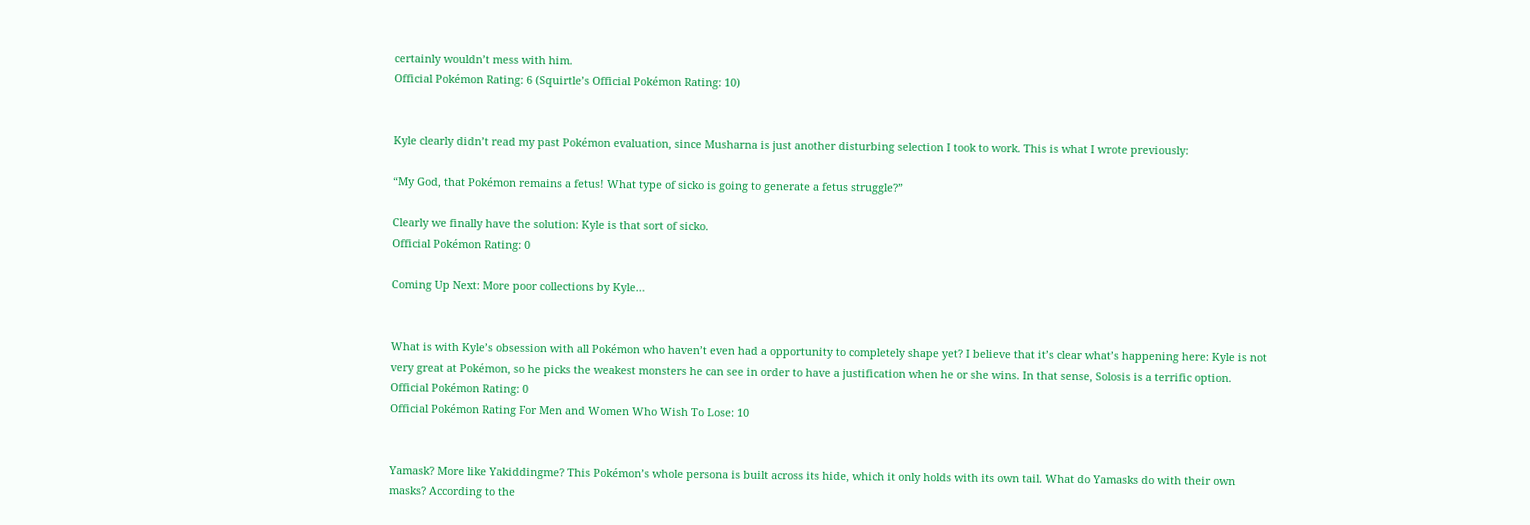certainly wouldn’t mess with him.
Official Pokémon Rating: 6 (Squirtle’s Official Pokémon Rating: 10)


Kyle clearly didn’t read my past Pokémon evaluation, since Musharna is just another disturbing selection I took to work. This is what I wrote previously:

“My God, that Pokémon remains a fetus! What type of sicko is going to generate a fetus struggle?”

Clearly we finally have the solution: Kyle is that sort of sicko.
Official Pokémon Rating: 0

Coming Up Next: More poor collections by Kyle…


What is with Kyle’s obsession with all Pokémon who haven’t even had a opportunity to completely shape yet? I believe that it’s clear what’s happening here: Kyle is not very great at Pokémon, so he picks the weakest monsters he can see in order to have a justification when he or she wins. In that sense, Solosis is a terrific option.
Official Pokémon Rating: 0
Official Pokémon Rating For Men and Women Who Wish To Lose: 10


Yamask? More like Yakiddingme? This Pokémon’s whole persona is built across its hide, which it only holds with its own tail. What do Yamasks do with their own masks? According to the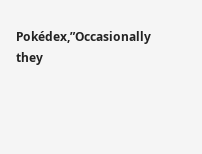Pokédex,”Occasionally they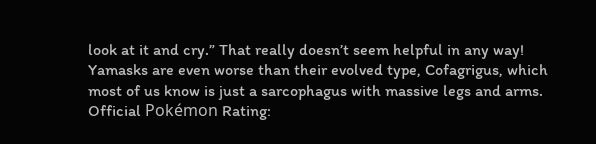look at it and cry.” That really doesn’t seem helpful in any way! Yamasks are even worse than their evolved type, Cofagrigus, which most of us know is just a sarcophagus with massive legs and arms.
Official Pokémon Rating: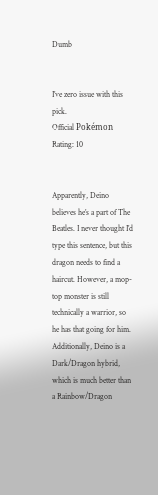Dumb


I’ve zero issue with this pick.
Official Pokémon Rating: 10


Apparently, Deino believes he’s a part of The Beatles. I never thought I’d type this sentence, but this dragon needs to find a haircut. However, a mop-top monster is still technically a warrior, so he has that going for him. Additionally, Deino is a Dark/Dragon hybrid, which is much better than a Rainbow/Dragon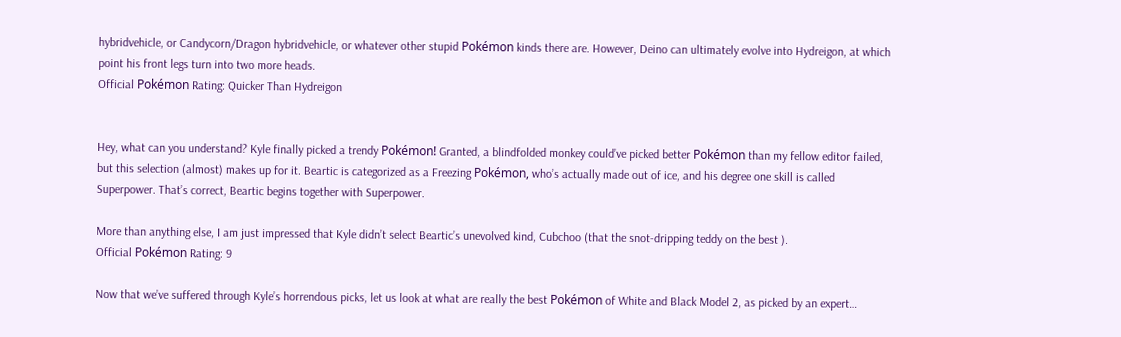hybridvehicle, or Candycorn/Dragon hybridvehicle, or whatever other stupid Pokémon kinds there are. However, Deino can ultimately evolve into Hydreigon, at which point his front legs turn into two more heads.
Official Pokémon Rating: Quicker Than Hydreigon


Hey, what can you understand? Kyle finally picked a trendy Pokémon! Granted, a blindfolded monkey could’ve picked better Pokémon than my fellow editor failed, but this selection (almost) makes up for it. Beartic is categorized as a Freezing Pokémon, who’s actually made out of ice, and his degree one skill is called Superpower. That’s correct, Beartic begins together with Superpower.

More than anything else, I am just impressed that Kyle didn’t select Beartic’s unevolved kind, Cubchoo (that the snot-dripping teddy on the best ).
Official Pokémon Rating: 9

Now that we’ve suffered through Kyle’s horrendous picks, let us look at what are really the best Pokémon of White and Black Model 2, as picked by an expert…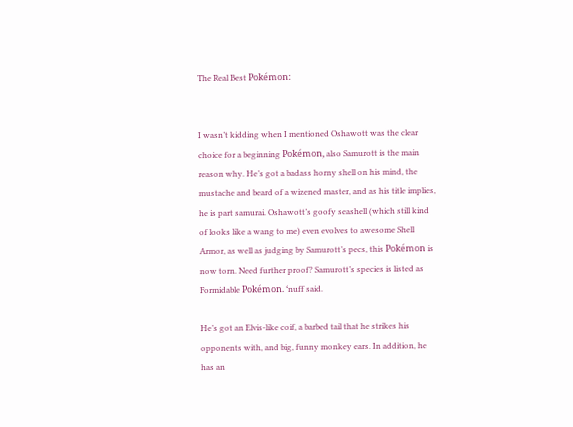The Real Best Pokémon:


I wasn’t kidding when I mentioned Oshawott was the clear choice for a beginning Pokémon, also Samurott is the main reason why. He’s got a badass horny shell on his mind, the mustache and beard of a wizened master, and as his title implies, he is part samurai. Oshawott’s goofy seashell (which still kind of looks like a wang to me) even evolves to awesome Shell Armor, as well as judging by Samurott’s pecs, this Pokémon is now torn. Need further proof? Samurott’s species is listed as Formidable Pokémon. ‘nuff said.

He’s got an Elvis-like coif, a barbed tail that he strikes his opponents with, and big, funny monkey ears. In addition, he has an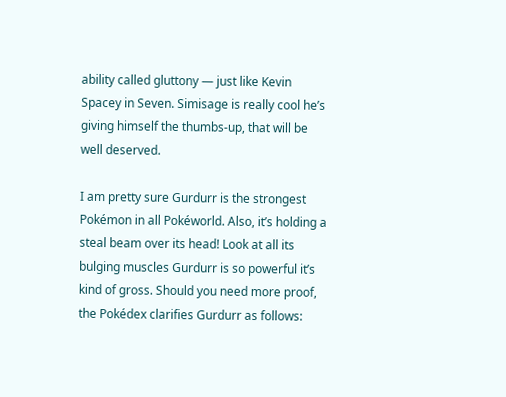ability called gluttony — just like Kevin Spacey in Seven. Simisage is really cool he’s giving himself the thumbs-up, that will be well deserved.

I am pretty sure Gurdurr is the strongest Pokémon in all Pokéworld. Also, it’s holding a steal beam over its head! Look at all its bulging muscles Gurdurr is so powerful it’s kind of gross. Should you need more proof, the Pokédex clarifies Gurdurr as follows: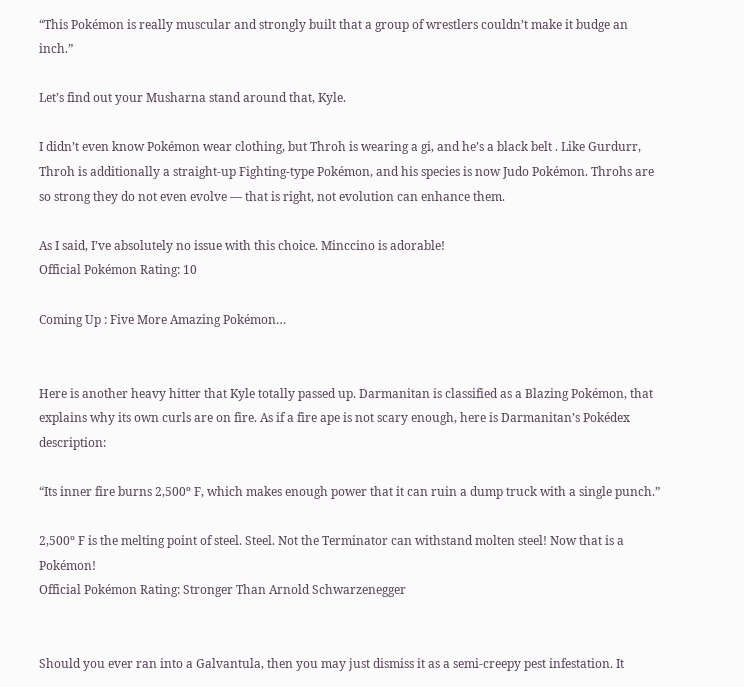“This Pokémon is really muscular and strongly built that a group of wrestlers couldn’t make it budge an inch.”

Let’s find out your Musharna stand around that, Kyle.

I didn’t even know Pokémon wear clothing, but Throh is wearing a gi, and he’s a black belt . Like Gurdurr, Throh is additionally a straight-up Fighting-type Pokémon, and his species is now Judo Pokémon. Throhs are so strong they do not even evolve — that is right, not evolution can enhance them.

As I said, I’ve absolutely no issue with this choice. Minccino is adorable!
Official Pokémon Rating: 10

Coming Up : Five More Amazing Pokémon…


Here is another heavy hitter that Kyle totally passed up. Darmanitan is classified as a Blazing Pokémon, that explains why its own curls are on fire. As if a fire ape is not scary enough, here is Darmanitan’s Pokédex description:

“Its inner fire burns 2,500º F, which makes enough power that it can ruin a dump truck with a single punch.”

2,500º F is the melting point of steel. Steel. Not the Terminator can withstand molten steel! Now that is a Pokémon!
Official Pokémon Rating: Stronger Than Arnold Schwarzenegger


Should you ever ran into a Galvantula, then you may just dismiss it as a semi-creepy pest infestation. It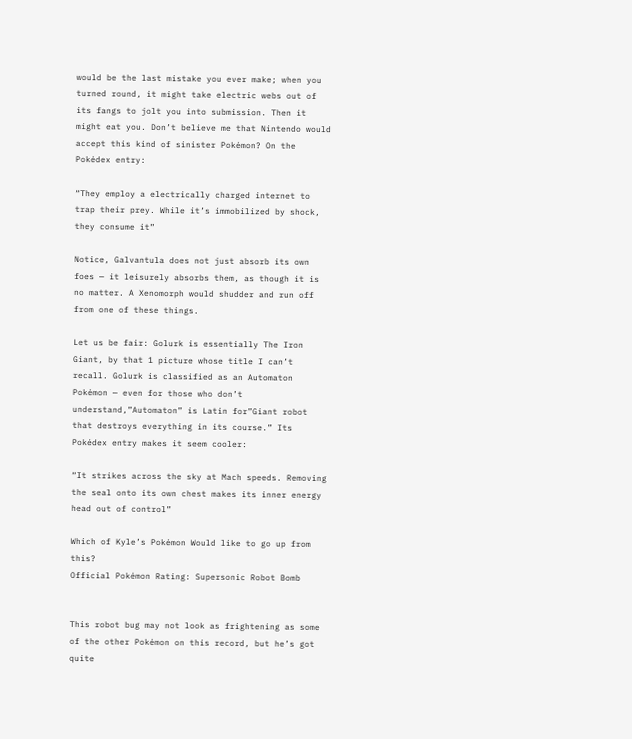would be the last mistake you ever make; when you turned round, it might take electric webs out of its fangs to jolt you into submission. Then it might eat you. Don’t believe me that Nintendo would accept this kind of sinister Pokémon? On the Pokédex entry:

“They employ a electrically charged internet to trap their prey. While it’s immobilized by shock, they consume it”

Notice, Galvantula does not just absorb its own foes — it leisurely absorbs them, as though it is no matter. A Xenomorph would shudder and run off from one of these things.

Let us be fair: Golurk is essentially The Iron Giant, by that 1 picture whose title I can’t recall. Golurk is classified as an Automaton Pokémon — even for those who don’t understand,”Automaton” is Latin for”Giant robot that destroys everything in its course.” Its Pokédex entry makes it seem cooler:

“It strikes across the sky at Mach speeds. Removing the seal onto its own chest makes its inner energy head out of control”

Which of Kyle’s Pokémon Would like to go up from this?
Official Pokémon Rating: Supersonic Robot Bomb


This robot bug may not look as frightening as some of the other Pokémon on this record, but he’s got quite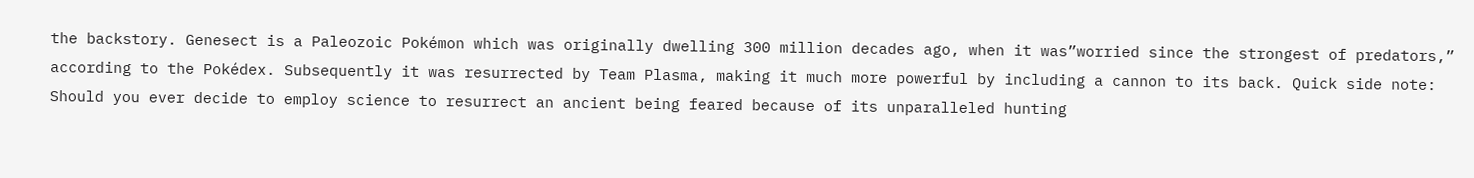the backstory. Genesect is a Paleozoic Pokémon which was originally dwelling 300 million decades ago, when it was”worried since the strongest of predators,” according to the Pokédex. Subsequently it was resurrected by Team Plasma, making it much more powerful by including a cannon to its back. Quick side note: Should you ever decide to employ science to resurrect an ancient being feared because of its unparalleled hunting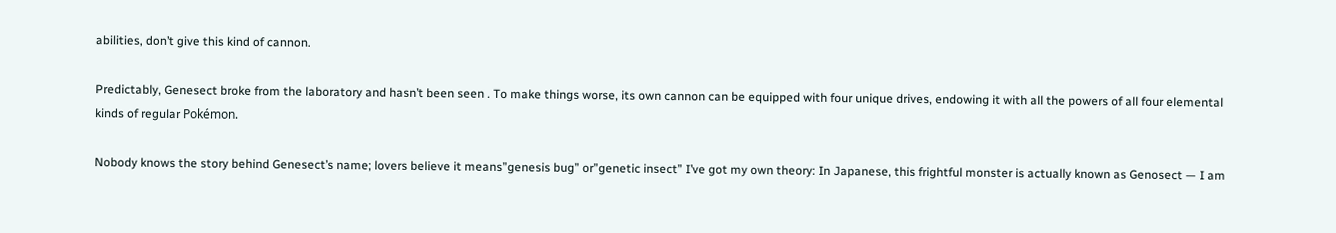abilities, don’t give this kind of cannon.

Predictably, Genesect broke from the laboratory and hasn’t been seen . To make things worse, its own cannon can be equipped with four unique drives, endowing it with all the powers of all four elemental kinds of regular Pokémon.

Nobody knows the story behind Genesect’s name; lovers believe it means”genesis bug” or”genetic insect” I’ve got my own theory: In Japanese, this frightful monster is actually known as Genosect — I am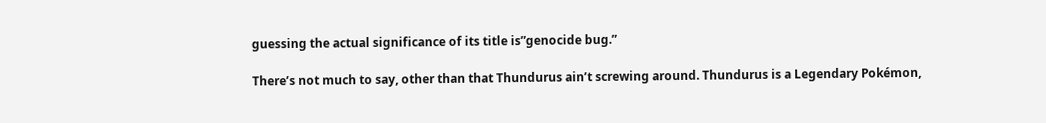guessing the actual significance of its title is”genocide bug.”

There’s not much to say, other than that Thundurus ain’t screwing around. Thundurus is a Legendary Pokémon,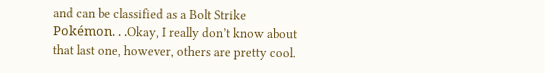and can be classified as a Bolt Strike Pokémon. . .Okay, I really don’t know about that last one, however, others are pretty cool.